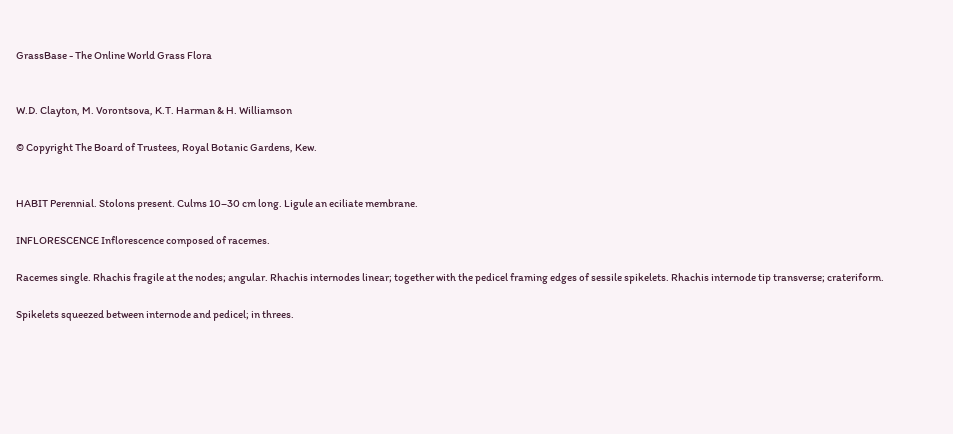GrassBase - The Online World Grass Flora


W.D. Clayton, M. Vorontsova, K.T. Harman & H. Williamson

© Copyright The Board of Trustees, Royal Botanic Gardens, Kew.


HABIT Perennial. Stolons present. Culms 10–30 cm long. Ligule an eciliate membrane.

INFLORESCENCE Inflorescence composed of racemes.

Racemes single. Rhachis fragile at the nodes; angular. Rhachis internodes linear; together with the pedicel framing edges of sessile spikelets. Rhachis internode tip transverse; crateriform.

Spikelets squeezed between internode and pedicel; in threes.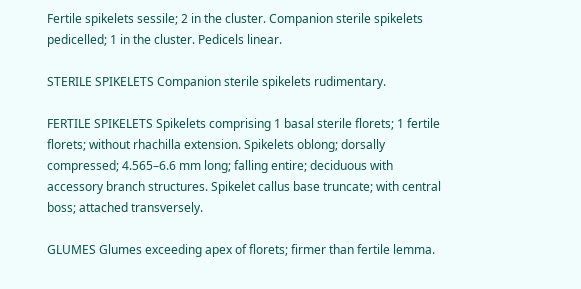Fertile spikelets sessile; 2 in the cluster. Companion sterile spikelets pedicelled; 1 in the cluster. Pedicels linear.

STERILE SPIKELETS Companion sterile spikelets rudimentary.

FERTILE SPIKELETS Spikelets comprising 1 basal sterile florets; 1 fertile florets; without rhachilla extension. Spikelets oblong; dorsally compressed; 4.565–6.6 mm long; falling entire; deciduous with accessory branch structures. Spikelet callus base truncate; with central boss; attached transversely.

GLUMES Glumes exceeding apex of florets; firmer than fertile lemma.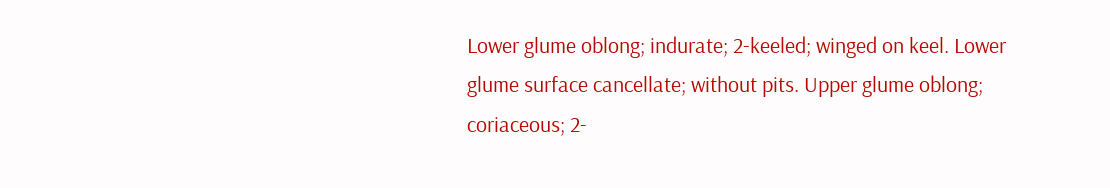Lower glume oblong; indurate; 2-keeled; winged on keel. Lower glume surface cancellate; without pits. Upper glume oblong; coriaceous; 2-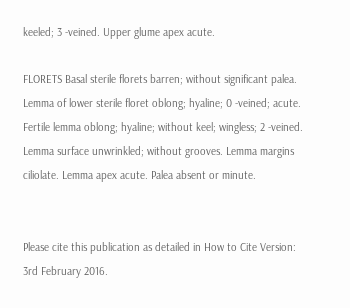keeled; 3 -veined. Upper glume apex acute.

FLORETS Basal sterile florets barren; without significant palea. Lemma of lower sterile floret oblong; hyaline; 0 -veined; acute. Fertile lemma oblong; hyaline; without keel; wingless; 2 -veined. Lemma surface unwrinkled; without grooves. Lemma margins ciliolate. Lemma apex acute. Palea absent or minute.


Please cite this publication as detailed in How to Cite Version: 3rd February 2016.